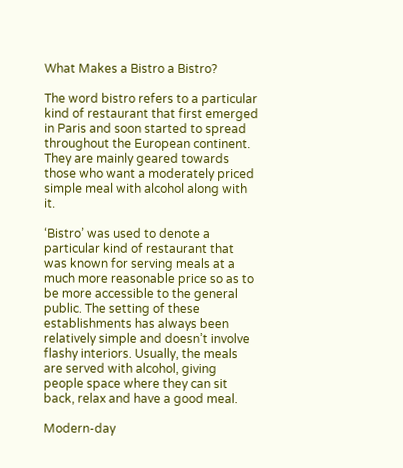What Makes a Bistro a Bistro?

The word bistro refers to a particular kind of restaurant that first emerged in Paris and soon started to spread throughout the European continent. They are mainly geared towards those who want a moderately priced simple meal with alcohol along with it.

‘Bistro’ was used to denote a particular kind of restaurant that was known for serving meals at a much more reasonable price so as to be more accessible to the general public. The setting of these establishments has always been relatively simple and doesn’t involve flashy interiors. Usually, the meals are served with alcohol, giving people space where they can sit back, relax and have a good meal.

Modern-day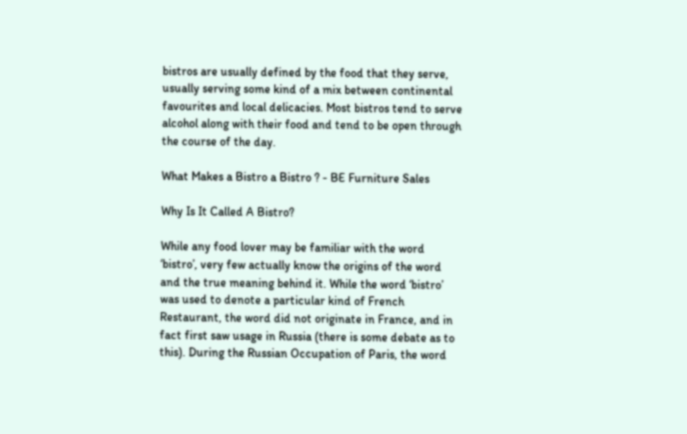bistros are usually defined by the food that they serve, usually serving some kind of a mix between continental favourites and local delicacies. Most bistros tend to serve alcohol along with their food and tend to be open through the course of the day.

What Makes a Bistro a Bistro ? - BE Furniture Sales

Why Is It Called A Bistro?

While any food lover may be familiar with the word ‘bistro’, very few actually know the origins of the word and the true meaning behind it. While the word ‘bistro’ was used to denote a particular kind of French Restaurant, the word did not originate in France, and in fact first saw usage in Russia (there is some debate as to this). During the Russian Occupation of Paris, the word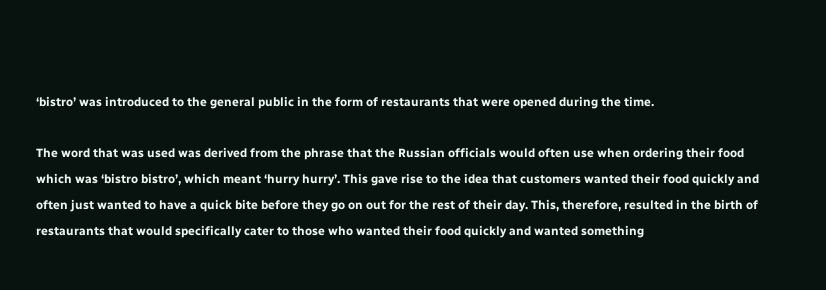‘bistro’ was introduced to the general public in the form of restaurants that were opened during the time.

The word that was used was derived from the phrase that the Russian officials would often use when ordering their food which was ‘bistro bistro’, which meant ‘hurry hurry’. This gave rise to the idea that customers wanted their food quickly and often just wanted to have a quick bite before they go on out for the rest of their day. This, therefore, resulted in the birth of restaurants that would specifically cater to those who wanted their food quickly and wanted something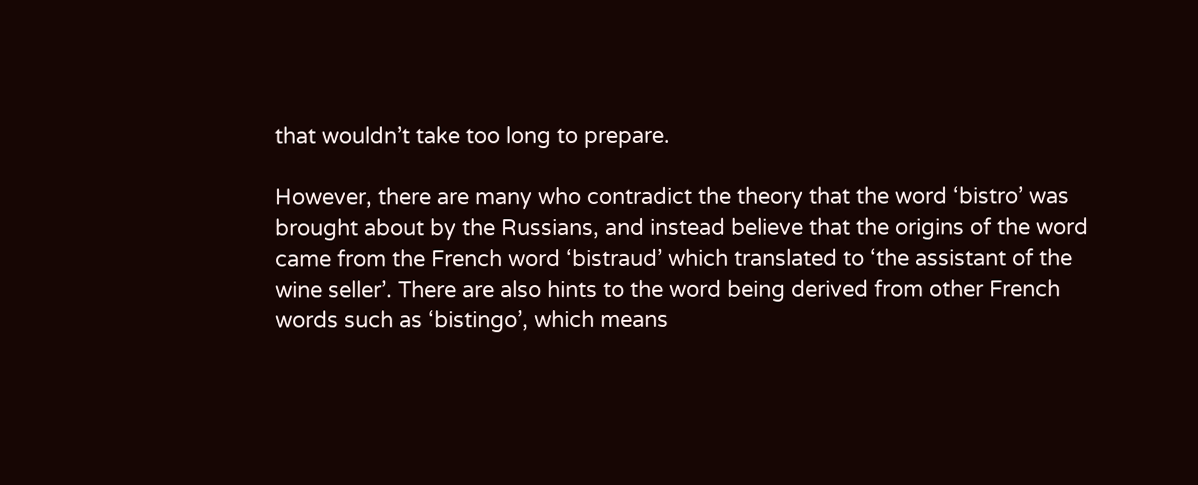that wouldn’t take too long to prepare.

However, there are many who contradict the theory that the word ‘bistro’ was brought about by the Russians, and instead believe that the origins of the word came from the French word ‘bistraud’ which translated to ‘the assistant of the wine seller’. There are also hints to the word being derived from other French words such as ‘bistingo’, which means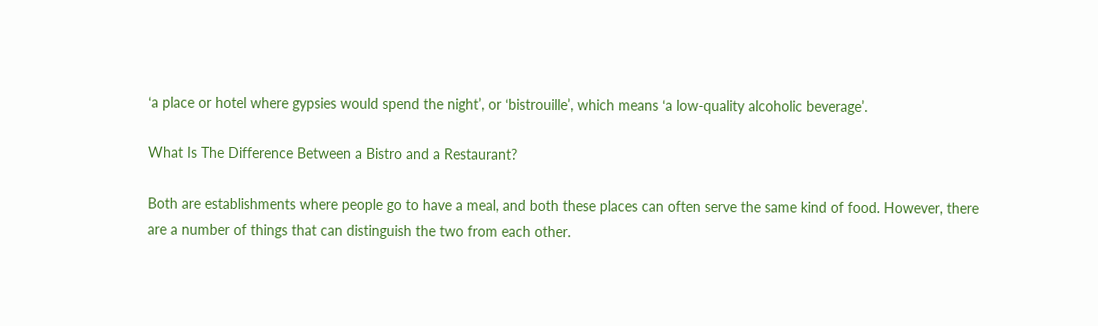‘a place or hotel where gypsies would spend the night’, or ‘bistrouille’, which means ‘a low-quality alcoholic beverage’.

What Is The Difference Between a Bistro and a Restaurant?

Both are establishments where people go to have a meal, and both these places can often serve the same kind of food. However, there are a number of things that can distinguish the two from each other.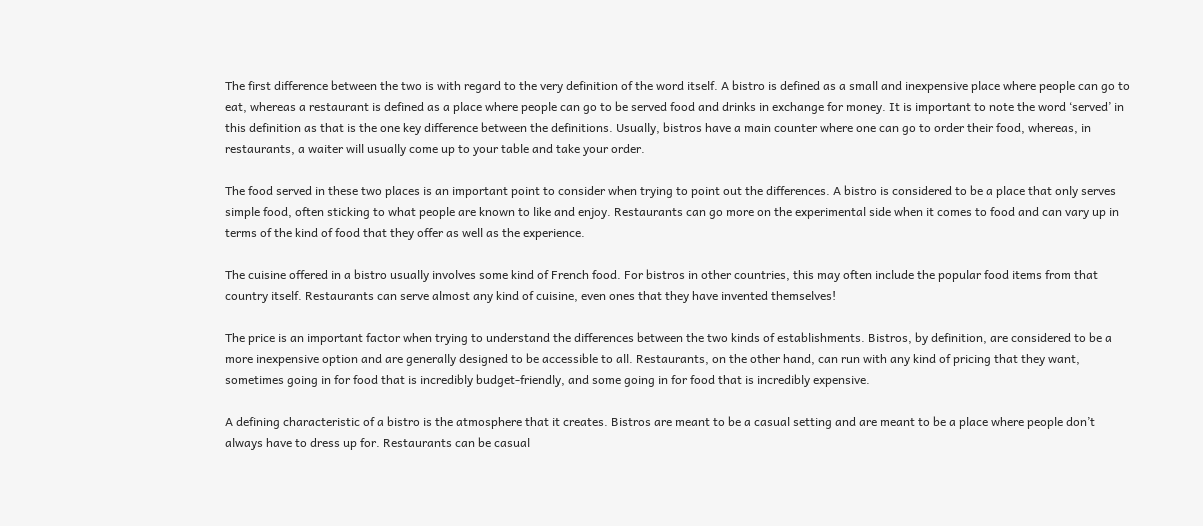The first difference between the two is with regard to the very definition of the word itself. A bistro is defined as a small and inexpensive place where people can go to eat, whereas a restaurant is defined as a place where people can go to be served food and drinks in exchange for money. It is important to note the word ‘served’ in this definition as that is the one key difference between the definitions. Usually, bistros have a main counter where one can go to order their food, whereas, in restaurants, a waiter will usually come up to your table and take your order.

The food served in these two places is an important point to consider when trying to point out the differences. A bistro is considered to be a place that only serves simple food, often sticking to what people are known to like and enjoy. Restaurants can go more on the experimental side when it comes to food and can vary up in terms of the kind of food that they offer as well as the experience.

The cuisine offered in a bistro usually involves some kind of French food. For bistros in other countries, this may often include the popular food items from that country itself. Restaurants can serve almost any kind of cuisine, even ones that they have invented themselves!

The price is an important factor when trying to understand the differences between the two kinds of establishments. Bistros, by definition, are considered to be a more inexpensive option and are generally designed to be accessible to all. Restaurants, on the other hand, can run with any kind of pricing that they want, sometimes going in for food that is incredibly budget-friendly, and some going in for food that is incredibly expensive.

A defining characteristic of a bistro is the atmosphere that it creates. Bistros are meant to be a casual setting and are meant to be a place where people don’t always have to dress up for. Restaurants can be casual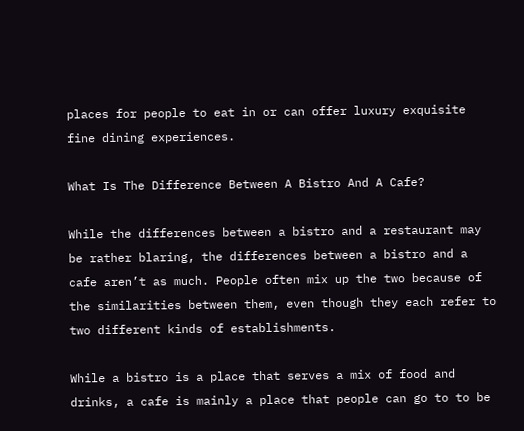places for people to eat in or can offer luxury exquisite fine dining experiences.

What Is The Difference Between A Bistro And A Cafe?

While the differences between a bistro and a restaurant may be rather blaring, the differences between a bistro and a cafe aren’t as much. People often mix up the two because of the similarities between them, even though they each refer to two different kinds of establishments.

While a bistro is a place that serves a mix of food and drinks, a cafe is mainly a place that people can go to to be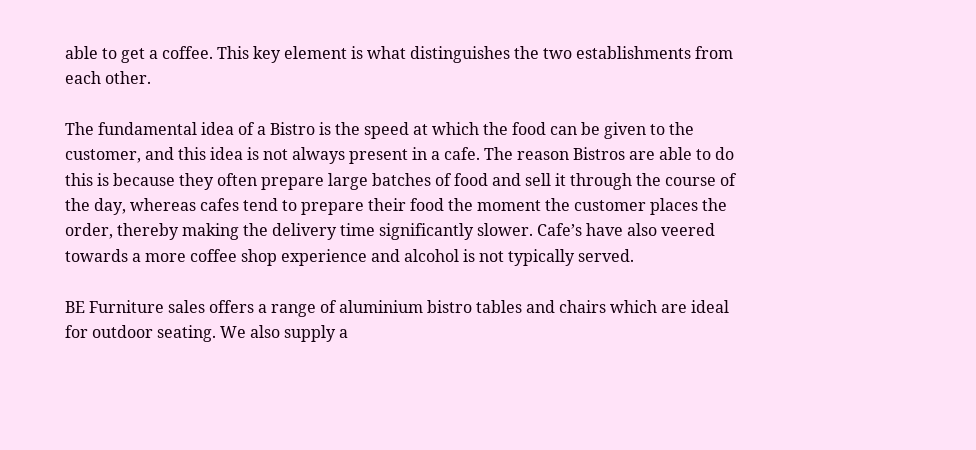able to get a coffee. This key element is what distinguishes the two establishments from each other.

The fundamental idea of a Bistro is the speed at which the food can be given to the customer, and this idea is not always present in a cafe. The reason Bistros are able to do this is because they often prepare large batches of food and sell it through the course of the day, whereas cafes tend to prepare their food the moment the customer places the order, thereby making the delivery time significantly slower. Cafe’s have also veered towards a more coffee shop experience and alcohol is not typically served.

BE Furniture sales offers a range of aluminium bistro tables and chairs which are ideal for outdoor seating. We also supply a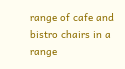range of cafe and bistro chairs in a range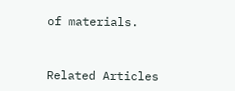of materials.


Related Articles